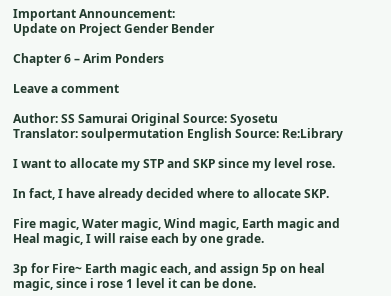Important Announcement:
Update on Project Gender Bender

Chapter 6 – Arim Ponders

Leave a comment

Author: SS Samurai Original Source: Syosetu
Translator: soulpermutation English Source: Re:Library

I want to allocate my STP and SKP since my level rose.

In fact, I have already decided where to allocate SKP.

Fire magic, Water magic, Wind magic, Earth magic and Heal magic, I will raise each by one grade.

3p for Fire~ Earth magic each, and assign 5p on heal magic, since i rose 1 level it can be done.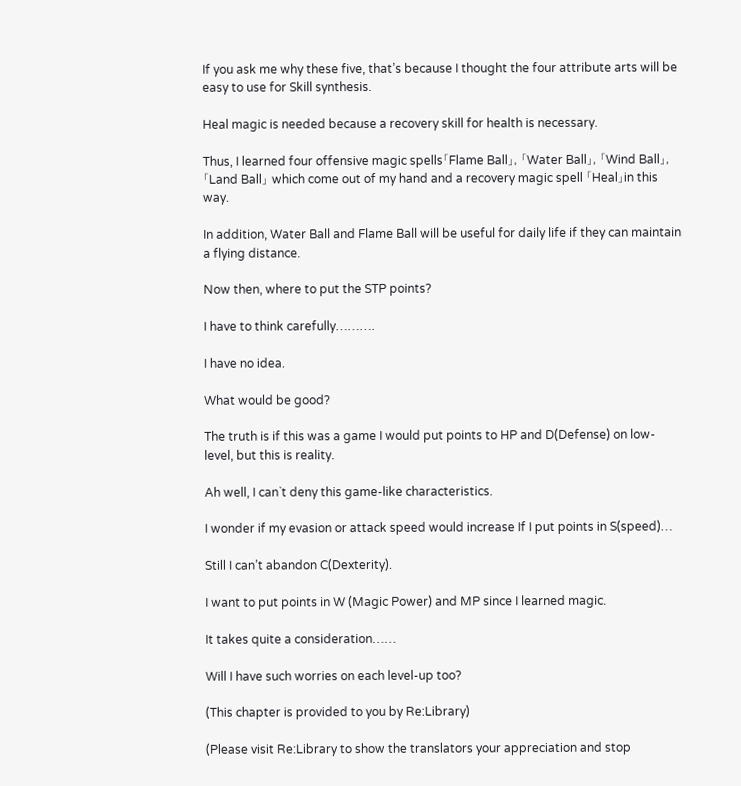If you ask me why these five, that’s because I thought the four attribute arts will be easy to use for Skill synthesis.

Heal magic is needed because a recovery skill for health is necessary.

Thus, I learned four offensive magic spells「Flame Ball」, 「Water Ball」, 「Wind Ball」, 「Land Ball」 which come out of my hand and a recovery magic spell 「Heal」in this way.

In addition, Water Ball and Flame Ball will be useful for daily life if they can maintain a flying distance.

Now then, where to put the STP points?

I have to think carefully……….

I have no idea.

What would be good?

The truth is if this was a game I would put points to HP and D(Defense) on low-level, but this is reality.

Ah well, I can`t deny this game-like characteristics.

I wonder if my evasion or attack speed would increase If I put points in S(speed)…

Still I can’t abandon C(Dexterity).

I want to put points in W (Magic Power) and MP since I learned magic.

It takes quite a consideration……

Will I have such worries on each level-up too?

(This chapter is provided to you by Re:Library)

(Please visit Re:Library to show the translators your appreciation and stop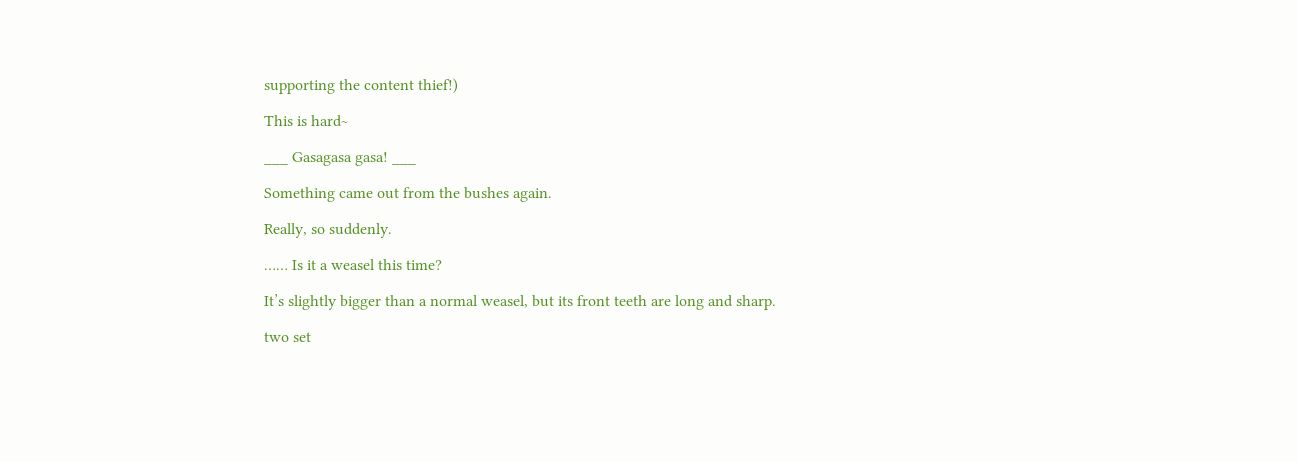supporting the content thief!)

This is hard~

___ Gasagasa gasa! ___

Something came out from the bushes again.

Really, so suddenly.

…… Is it a weasel this time?

It’s slightly bigger than a normal weasel, but its front teeth are long and sharp.

two set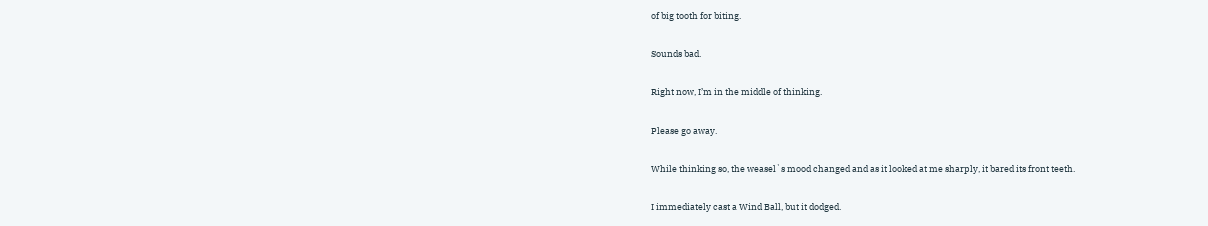of big tooth for biting.

Sounds bad.

Right now, I’m in the middle of thinking.

Please go away.

While thinking so, the weasel`s mood changed and as it looked at me sharply, it bared its front teeth.

I immediately cast a Wind Ball, but it dodged.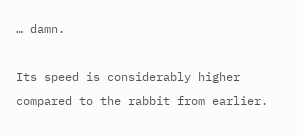… damn.

Its speed is considerably higher compared to the rabbit from earlier.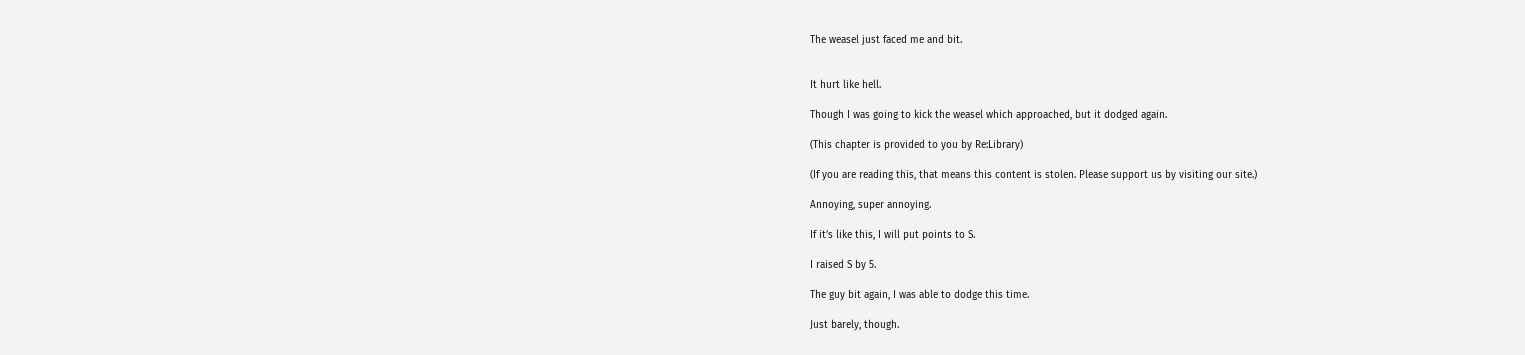The weasel just faced me and bit.


It hurt like hell.

Though I was going to kick the weasel which approached, but it dodged again.

(This chapter is provided to you by Re:Library)

(If you are reading this, that means this content is stolen. Please support us by visiting our site.)

Annoying, super annoying.

If it’s like this, I will put points to S.

I raised S by 5.

The guy bit again, I was able to dodge this time.

Just barely, though.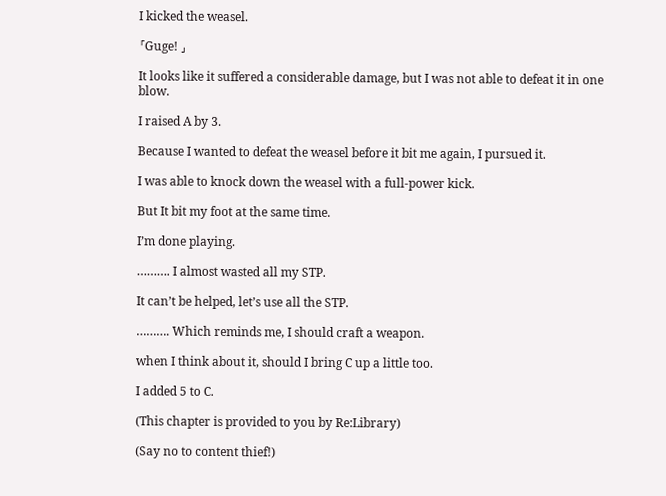I kicked the weasel.

「Guge! 」

It looks like it suffered a considerable damage, but I was not able to defeat it in one blow.

I raised A by 3.

Because I wanted to defeat the weasel before it bit me again, I pursued it.

I was able to knock down the weasel with a full-power kick.

But It bit my foot at the same time.

I’m done playing.

………. I almost wasted all my STP.

It can’t be helped, let’s use all the STP.

………. Which reminds me, I should craft a weapon.

when I think about it, should I bring C up a little too.

I added 5 to C.

(This chapter is provided to you by Re:Library)

(Say no to content thief!)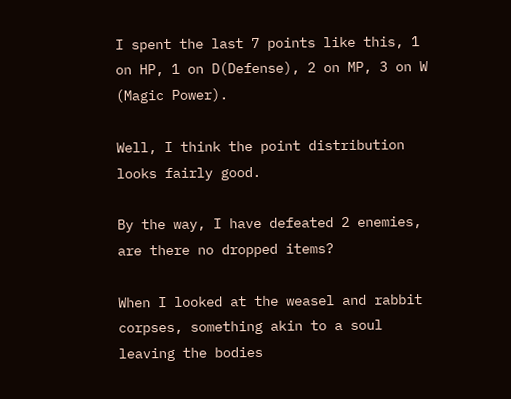I spent the last 7 points like this, 1 on HP, 1 on D(Defense), 2 on MP, 3 on W (Magic Power).

Well, I think the point distribution looks fairly good.

By the way, I have defeated 2 enemies, are there no dropped items?

When I looked at the weasel and rabbit corpses, something akin to a soul leaving the bodies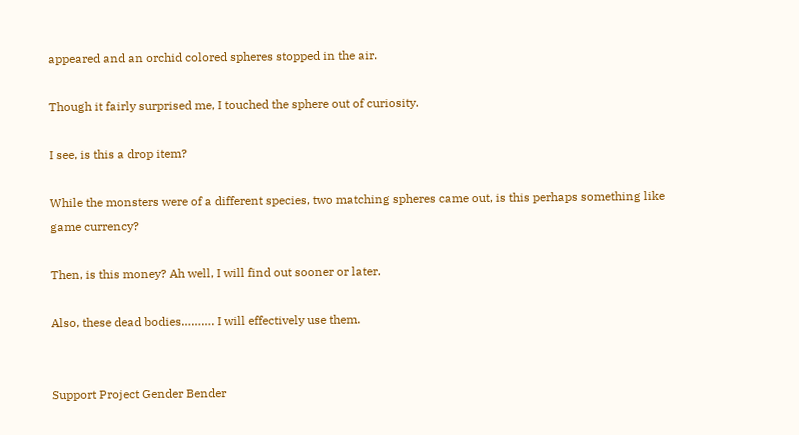appeared and an orchid colored spheres stopped in the air.

Though it fairly surprised me, I touched the sphere out of curiosity.

I see, is this a drop item?

While the monsters were of a different species, two matching spheres came out, is this perhaps something like game currency?

Then, is this money? Ah well, I will find out sooner or later.

Also, these dead bodies………. I will effectively use them.


Support Project Gender Bender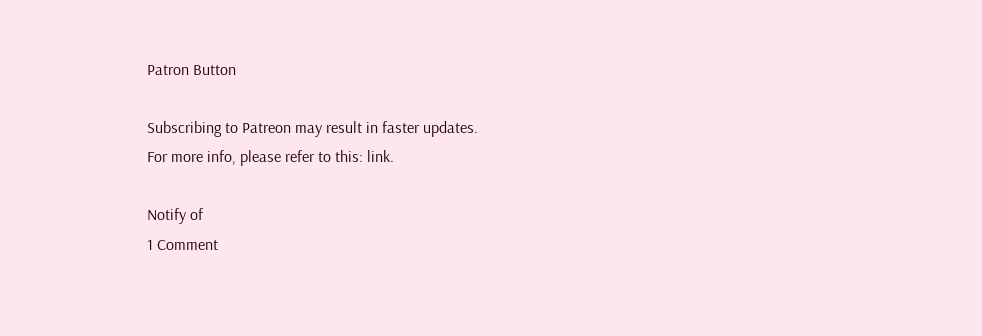Patron Button

Subscribing to Patreon may result in faster updates.
For more info, please refer to this: link.

Notify of
1 Comment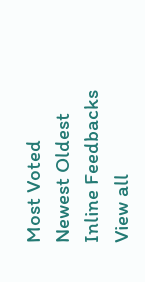Most Voted
Newest Oldest
Inline Feedbacks
View all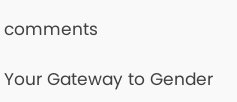comments

Your Gateway to Gender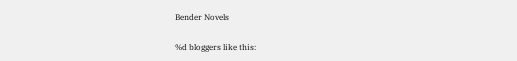Bender Novels

%d bloggers like this: